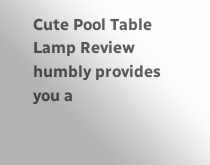Cute Pool Table Lamp Review humbly provides you a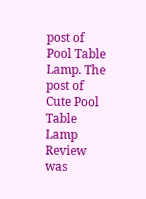post of Pool Table Lamp. The post of Cute Pool Table Lamp Review was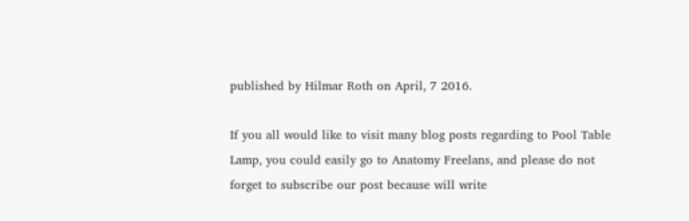published by Hilmar Roth on April, 7 2016.

If you all would like to visit many blog posts regarding to Pool Table Lamp, you could easily go to Anatomy Freelans, and please do not forget to subscribe our post because will write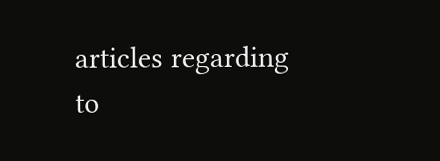articles regarding to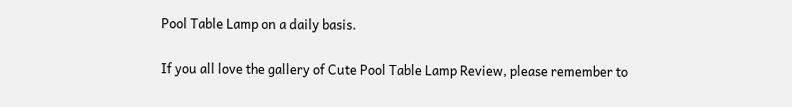Pool Table Lamp on a daily basis.

If you all love the gallery of Cute Pool Table Lamp Review, please remember to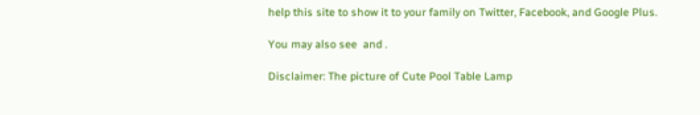help this site to show it to your family on Twitter, Facebook, and Google Plus.

You may also see  and .

Disclaimer: The picture of Cute Pool Table Lamp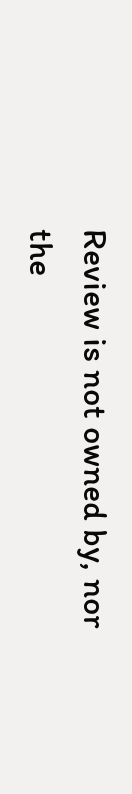Review is not owned by, nor the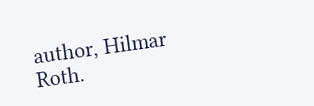author, Hilmar Roth.